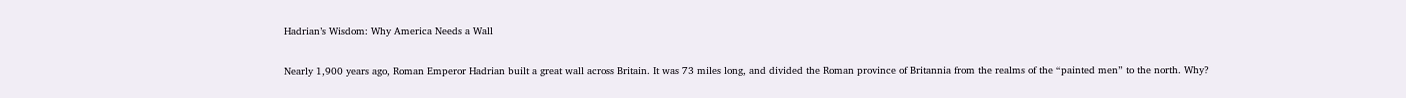Hadrian’s Wisdom: Why America Needs a Wall

Nearly 1,900 years ago, Roman Emperor Hadrian built a great wall across Britain. It was 73 miles long, and divided the Roman province of Britannia from the realms of the “painted men” to the north. Why?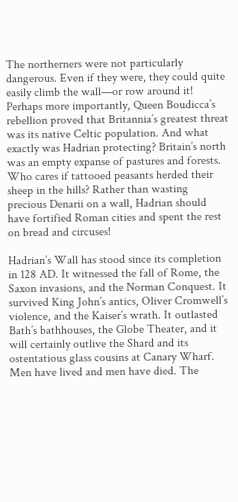The northerners were not particularly dangerous. Even if they were, they could quite easily climb the wall—or row around it! Perhaps more importantly, Queen Boudicca’s rebellion proved that Britannia’s greatest threat was its native Celtic population. And what exactly was Hadrian protecting? Britain’s north was an empty expanse of pastures and forests. Who cares if tattooed peasants herded their sheep in the hills? Rather than wasting precious Denarii on a wall, Hadrian should have fortified Roman cities and spent the rest on bread and circuses!

Hadrian’s Wall has stood since its completion in 128 AD. It witnessed the fall of Rome, the Saxon invasions, and the Norman Conquest. It survived King John’s antics, Oliver Cromwell’s violence, and the Kaiser’s wrath. It outlasted Bath’s bathhouses, the Globe Theater, and it will certainly outlive the Shard and its ostentatious glass cousins at Canary Wharf. Men have lived and men have died. The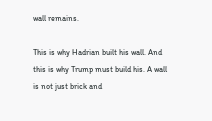wall remains.

This is why Hadrian built his wall. And this is why Trump must build his. A wall is not just brick and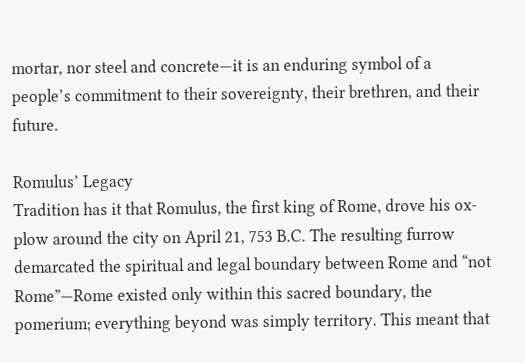mortar, nor steel and concrete—it is an enduring symbol of a people’s commitment to their sovereignty, their brethren, and their future.

Romulus’ Legacy
Tradition has it that Romulus, the first king of Rome, drove his ox-plow around the city on April 21, 753 B.C. The resulting furrow demarcated the spiritual and legal boundary between Rome and “not Rome”—Rome existed only within this sacred boundary, the pomerium; everything beyond was simply territory. This meant that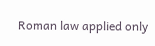Roman law applied only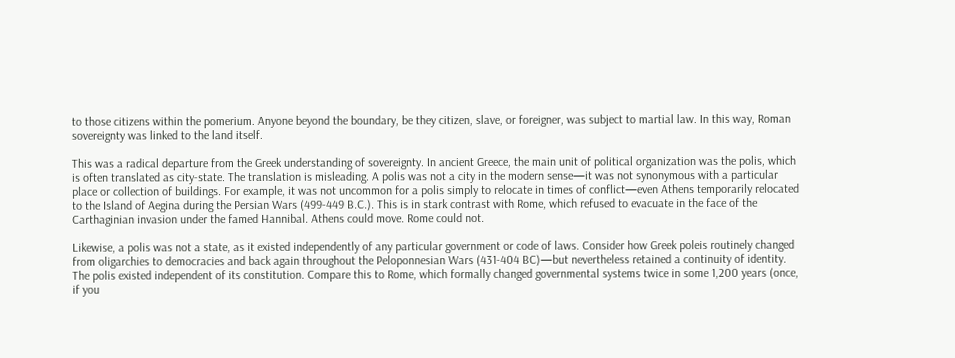to those citizens within the pomerium. Anyone beyond the boundary, be they citizen, slave, or foreigner, was subject to martial law. In this way, Roman sovereignty was linked to the land itself.

This was a radical departure from the Greek understanding of sovereignty. In ancient Greece, the main unit of political organization was the polis, which is often translated as city-state. The translation is misleading. A polis was not a city in the modern sense—it was not synonymous with a particular place or collection of buildings. For example, it was not uncommon for a polis simply to relocate in times of conflict—even Athens temporarily relocated to the Island of Aegina during the Persian Wars (499-449 B.C.). This is in stark contrast with Rome, which refused to evacuate in the face of the Carthaginian invasion under the famed Hannibal. Athens could move. Rome could not.

Likewise, a polis was not a state, as it existed independently of any particular government or code of laws. Consider how Greek poleis routinely changed from oligarchies to democracies and back again throughout the Peloponnesian Wars (431-404 BC)—but nevertheless retained a continuity of identity. The polis existed independent of its constitution. Compare this to Rome, which formally changed governmental systems twice in some 1,200 years (once, if you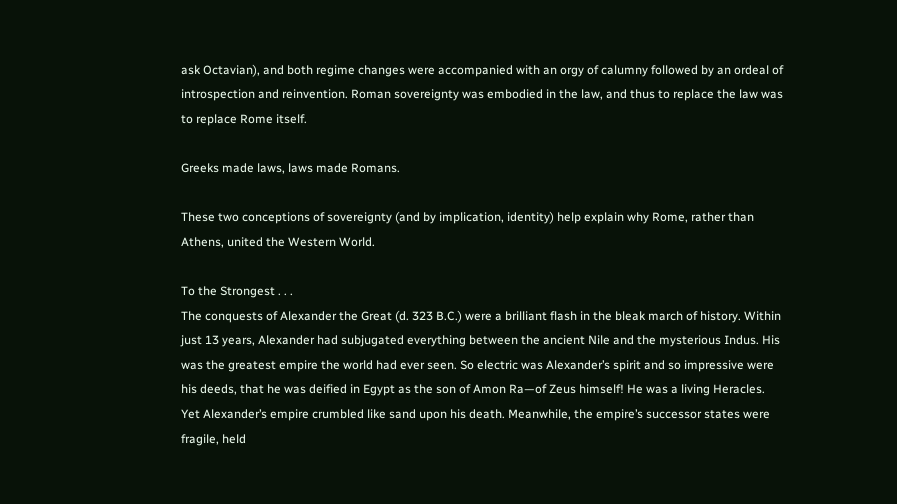ask Octavian), and both regime changes were accompanied with an orgy of calumny followed by an ordeal of introspection and reinvention. Roman sovereignty was embodied in the law, and thus to replace the law was to replace Rome itself.

Greeks made laws, laws made Romans.

These two conceptions of sovereignty (and by implication, identity) help explain why Rome, rather than Athens, united the Western World.

To the Strongest . . .
The conquests of Alexander the Great (d. 323 B.C.) were a brilliant flash in the bleak march of history. Within just 13 years, Alexander had subjugated everything between the ancient Nile and the mysterious Indus. His was the greatest empire the world had ever seen. So electric was Alexander’s spirit and so impressive were his deeds, that he was deified in Egypt as the son of Amon Ra—of Zeus himself! He was a living Heracles. Yet Alexander’s empire crumbled like sand upon his death. Meanwhile, the empire’s successor states were fragile, held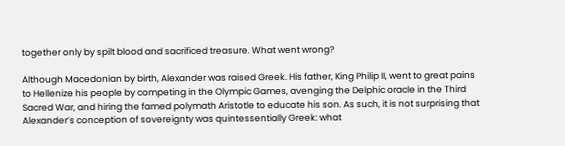together only by spilt blood and sacrificed treasure. What went wrong?

Although Macedonian by birth, Alexander was raised Greek. His father, King Philip II, went to great pains to Hellenize his people by competing in the Olympic Games, avenging the Delphic oracle in the Third Sacred War, and hiring the famed polymath Aristotle to educate his son. As such, it is not surprising that Alexander’s conception of sovereignty was quintessentially Greek: what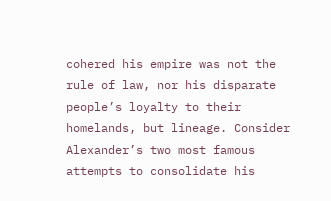cohered his empire was not the rule of law, nor his disparate people’s loyalty to their homelands, but lineage. Consider Alexander’s two most famous attempts to consolidate his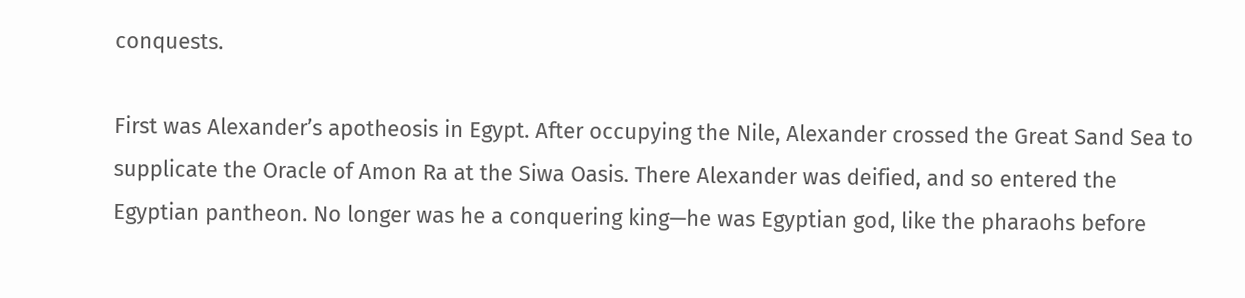conquests.

First was Alexander’s apotheosis in Egypt. After occupying the Nile, Alexander crossed the Great Sand Sea to supplicate the Oracle of Amon Ra at the Siwa Oasis. There Alexander was deified, and so entered the Egyptian pantheon. No longer was he a conquering king—he was Egyptian god, like the pharaohs before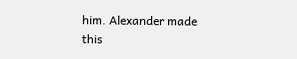him. Alexander made this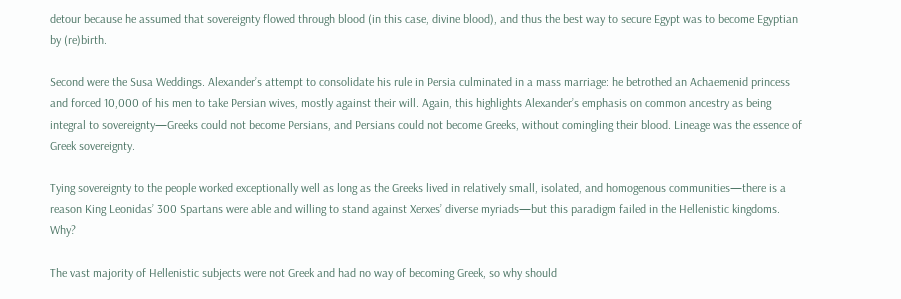detour because he assumed that sovereignty flowed through blood (in this case, divine blood), and thus the best way to secure Egypt was to become Egyptian by (re)birth.

Second were the Susa Weddings. Alexander’s attempt to consolidate his rule in Persia culminated in a mass marriage: he betrothed an Achaemenid princess and forced 10,000 of his men to take Persian wives, mostly against their will. Again, this highlights Alexander’s emphasis on common ancestry as being integral to sovereignty—Greeks could not become Persians, and Persians could not become Greeks, without comingling their blood. Lineage was the essence of Greek sovereignty.

Tying sovereignty to the people worked exceptionally well as long as the Greeks lived in relatively small, isolated, and homogenous communities—there is a reason King Leonidas’ 300 Spartans were able and willing to stand against Xerxes’ diverse myriads—but this paradigm failed in the Hellenistic kingdoms. Why?

The vast majority of Hellenistic subjects were not Greek and had no way of becoming Greek, so why should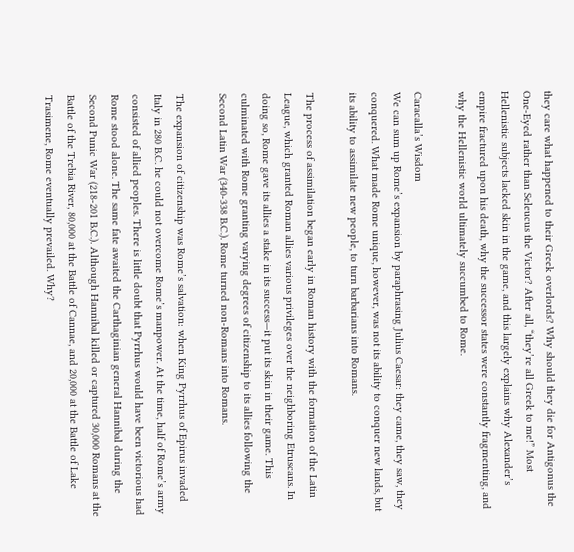they care what happened to their Greek overlords? Why should they die for Antigonus the One-Eyed rather than Seleucus the Victor? After all, “they’re all Greek to me!” Most Hellenistic subjects lacked skin in the game, and this largely explains why Alexander’s empire fractured upon his death, why the successor states were constantly fragmenting, and why the Hellenistic world ultimately succumbed to Rome.

Caracalla’s Wisdom
We can sum up Rome’s expansion by paraphrasing Julius Caesar: they came, they saw, they conquered. What made Rome unique, however, was not its ability to conquer new lands, but its ability to assimilate new people, to turn barbarians into Romans.

The process of assimilation began early in Roman history with the formation of the Latin League, which granted Roman allies various privileges over the neighboring Etruscans. In doing so, Rome gave its allies a stake in its success—it put its skin in their game. This culminated with Rome granting varying degrees of citizenship to its allies following the Second Latin War (340-338 B.C.). Rome turned non-Romans into Romans.

The expansion of citizenship was Rome’s salvation: when King Pyrrhus of Epirus invaded Italy in 280 B.C. he could not overcome Rome’s manpower. At the time, half of Rome’s army consisted of allied peoples. There is little doubt that Pyrrhus would have been victorious had Rome stood alone. The same fate awaited the Carthaginian general Hannibal during the Second Punic War (218-201 B.C.). Although Hannibal killed or captured 30,000 Romans at the Battle of the Trebia River, 80,000 at the Battle of Cannae, and 20,000 at the Battle of Lake Trasimene, Rome eventually prevailed. Why?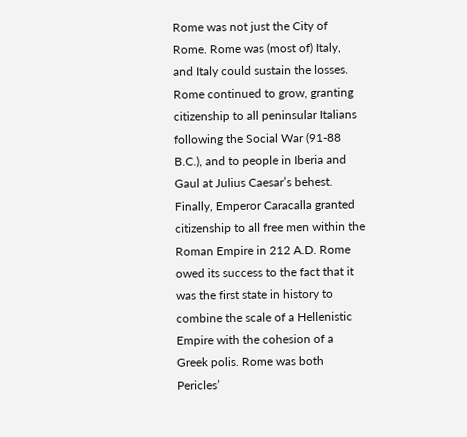Rome was not just the City of Rome. Rome was (most of) Italy, and Italy could sustain the losses. Rome continued to grow, granting citizenship to all peninsular Italians following the Social War (91-88 B.C.), and to people in Iberia and Gaul at Julius Caesar’s behest. Finally, Emperor Caracalla granted citizenship to all free men within the Roman Empire in 212 A.D. Rome owed its success to the fact that it was the first state in history to combine the scale of a Hellenistic Empire with the cohesion of a Greek polis. Rome was both Pericles’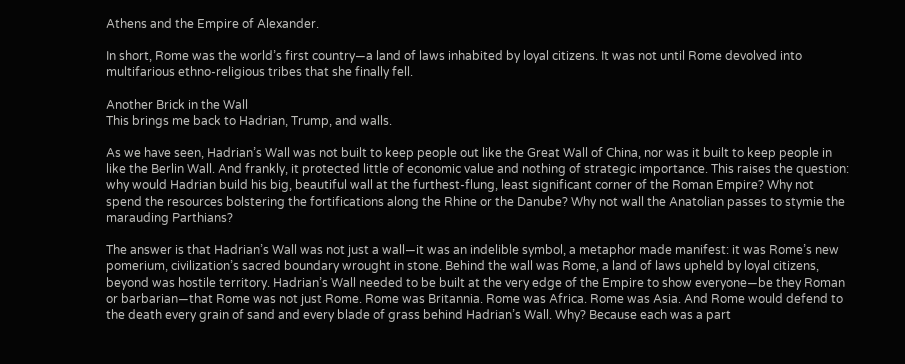Athens and the Empire of Alexander.

In short, Rome was the world’s first country—a land of laws inhabited by loyal citizens. It was not until Rome devolved into multifarious ethno-religious tribes that she finally fell.

Another Brick in the Wall
This brings me back to Hadrian, Trump, and walls.

As we have seen, Hadrian’s Wall was not built to keep people out like the Great Wall of China, nor was it built to keep people in like the Berlin Wall. And frankly, it protected little of economic value and nothing of strategic importance. This raises the question: why would Hadrian build his big, beautiful wall at the furthest-flung, least significant corner of the Roman Empire? Why not spend the resources bolstering the fortifications along the Rhine or the Danube? Why not wall the Anatolian passes to stymie the marauding Parthians?

The answer is that Hadrian’s Wall was not just a wall—it was an indelible symbol, a metaphor made manifest: it was Rome’s new pomerium, civilization’s sacred boundary wrought in stone. Behind the wall was Rome, a land of laws upheld by loyal citizens, beyond was hostile territory. Hadrian’s Wall needed to be built at the very edge of the Empire to show everyone—be they Roman or barbarian—that Rome was not just Rome. Rome was Britannia. Rome was Africa. Rome was Asia. And Rome would defend to the death every grain of sand and every blade of grass behind Hadrian’s Wall. Why? Because each was a part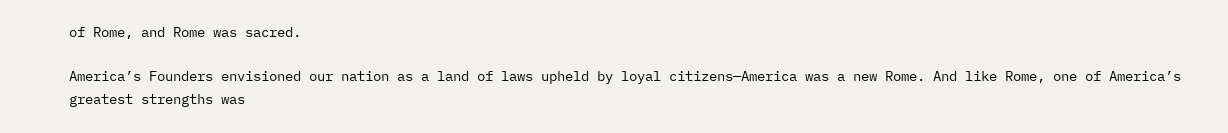of Rome, and Rome was sacred.

America’s Founders envisioned our nation as a land of laws upheld by loyal citizens—America was a new Rome. And like Rome, one of America’s greatest strengths was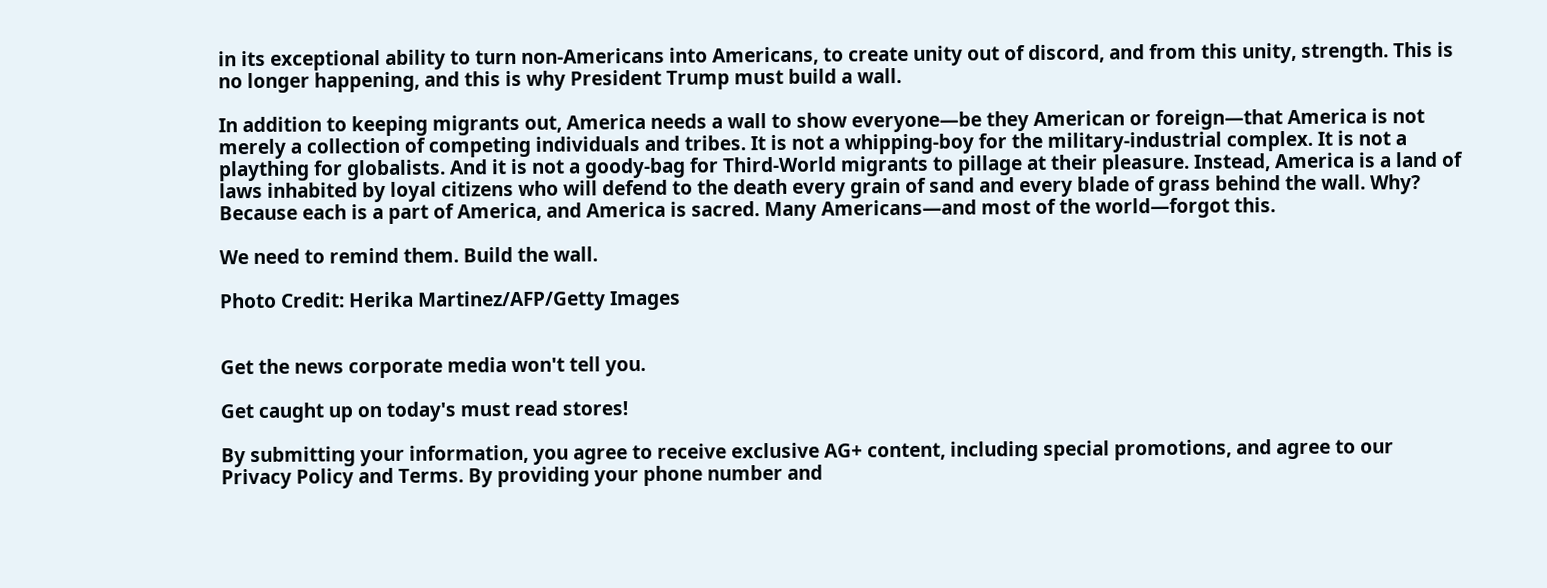in its exceptional ability to turn non-Americans into Americans, to create unity out of discord, and from this unity, strength. This is no longer happening, and this is why President Trump must build a wall.

In addition to keeping migrants out, America needs a wall to show everyone—be they American or foreign—that America is not merely a collection of competing individuals and tribes. It is not a whipping-boy for the military-industrial complex. It is not a plaything for globalists. And it is not a goody-bag for Third-World migrants to pillage at their pleasure. Instead, America is a land of laws inhabited by loyal citizens who will defend to the death every grain of sand and every blade of grass behind the wall. Why? Because each is a part of America, and America is sacred. Many Americans—and most of the world—forgot this.

We need to remind them. Build the wall.

Photo Credit: Herika Martinez/AFP/Getty Images


Get the news corporate media won't tell you.

Get caught up on today's must read stores!

By submitting your information, you agree to receive exclusive AG+ content, including special promotions, and agree to our Privacy Policy and Terms. By providing your phone number and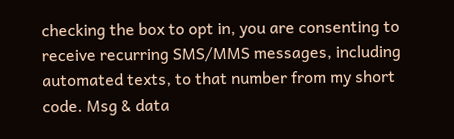checking the box to opt in, you are consenting to receive recurring SMS/MMS messages, including automated texts, to that number from my short code. Msg & data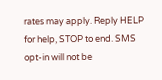rates may apply. Reply HELP for help, STOP to end. SMS opt-in will not be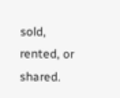sold, rented, or shared.